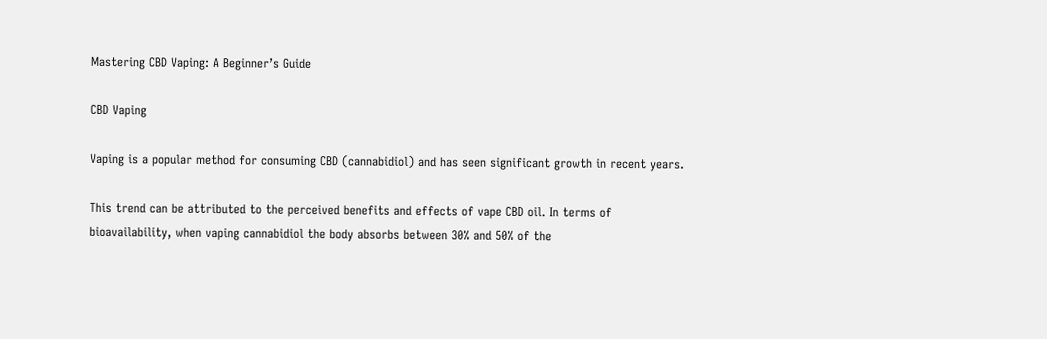Mastering CBD Vaping: A Beginner’s Guide

CBD Vaping

Vaping is a popular method for consuming CBD (cannabidiol) and has seen significant growth in recent years.

This trend can be attributed to the perceived benefits and effects of vape CBD oil. In terms of bioavailability, when vaping cannabidiol the body absorbs between 30% and 50% of the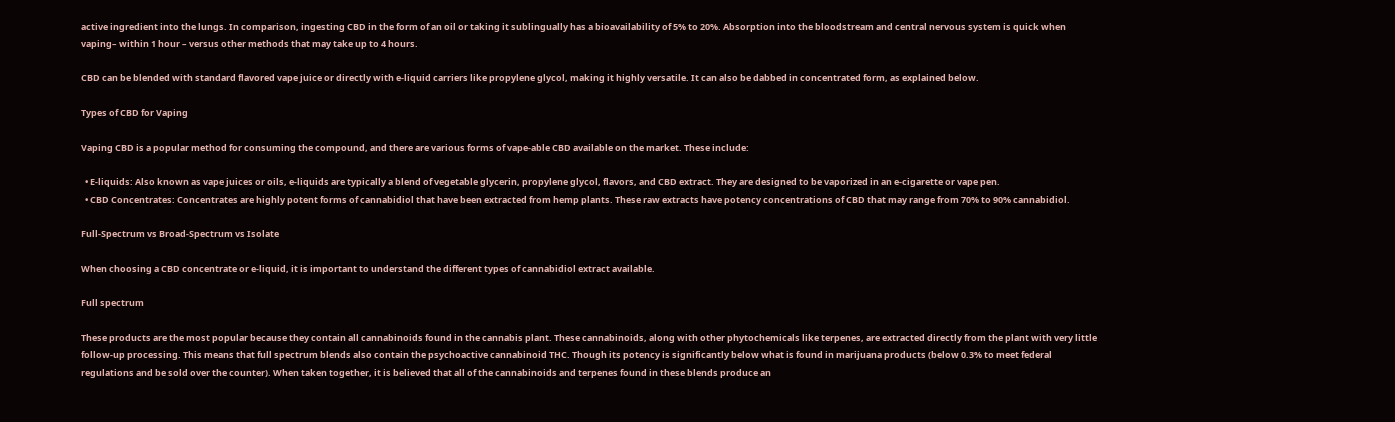active ingredient into the lungs. In comparison, ingesting CBD in the form of an oil or taking it sublingually has a bioavailability of 5% to 20%. Absorption into the bloodstream and central nervous system is quick when vaping– within 1 hour – versus other methods that may take up to 4 hours.

CBD can be blended with standard flavored vape juice or directly with e-liquid carriers like propylene glycol, making it highly versatile. It can also be dabbed in concentrated form, as explained below.

Types of CBD for Vaping

Vaping CBD is a popular method for consuming the compound, and there are various forms of vape-able CBD available on the market. These include:

  • E-liquids: Also known as vape juices or oils, e-liquids are typically a blend of vegetable glycerin, propylene glycol, flavors, and CBD extract. They are designed to be vaporized in an e-cigarette or vape pen.
  • CBD Concentrates: Concentrates are highly potent forms of cannabidiol that have been extracted from hemp plants. These raw extracts have potency concentrations of CBD that may range from 70% to 90% cannabidiol.

Full-Spectrum vs Broad-Spectrum vs Isolate

When choosing a CBD concentrate or e-liquid, it is important to understand the different types of cannabidiol extract available.

Full spectrum

These products are the most popular because they contain all cannabinoids found in the cannabis plant. These cannabinoids, along with other phytochemicals like terpenes, are extracted directly from the plant with very little follow-up processing. This means that full spectrum blends also contain the psychoactive cannabinoid THC. Though its potency is significantly below what is found in marijuana products (below 0.3% to meet federal regulations and be sold over the counter). When taken together, it is believed that all of the cannabinoids and terpenes found in these blends produce an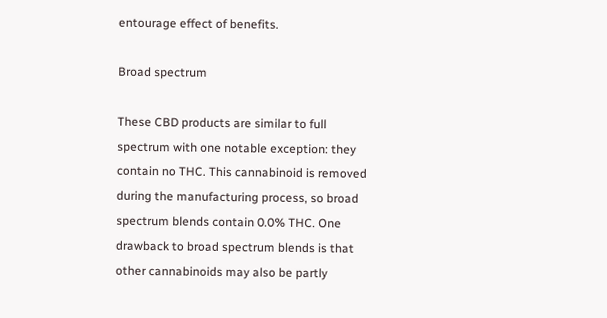entourage effect of benefits.

Broad spectrum

These CBD products are similar to full spectrum with one notable exception: they contain no THC. This cannabinoid is removed during the manufacturing process, so broad spectrum blends contain 0.0% THC. One drawback to broad spectrum blends is that other cannabinoids may also be partly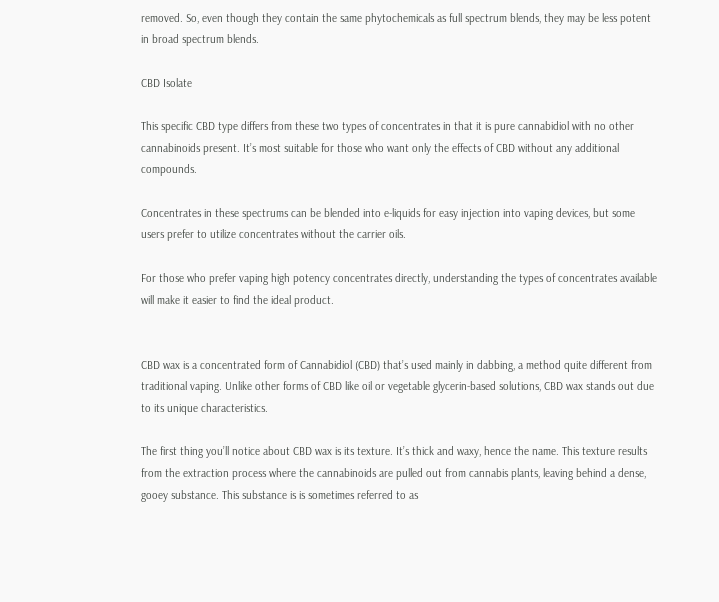removed. So, even though they contain the same phytochemicals as full spectrum blends, they may be less potent in broad spectrum blends.

CBD Isolate

This specific CBD type differs from these two types of concentrates in that it is pure cannabidiol with no other cannabinoids present. It’s most suitable for those who want only the effects of CBD without any additional compounds.

Concentrates in these spectrums can be blended into e-liquids for easy injection into vaping devices, but some users prefer to utilize concentrates without the carrier oils.

For those who prefer vaping high potency concentrates directly, understanding the types of concentrates available will make it easier to find the ideal product.


CBD wax is a concentrated form of Cannabidiol (CBD) that’s used mainly in dabbing, a method quite different from traditional vaping. Unlike other forms of CBD like oil or vegetable glycerin-based solutions, CBD wax stands out due to its unique characteristics.

The first thing you’ll notice about CBD wax is its texture. It’s thick and waxy, hence the name. This texture results from the extraction process where the cannabinoids are pulled out from cannabis plants, leaving behind a dense, gooey substance. This substance is is sometimes referred to as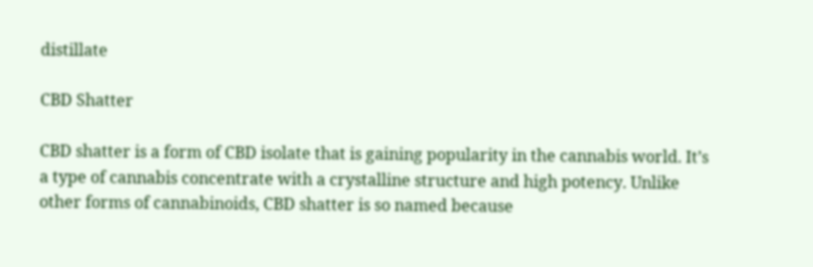distillate

CBD Shatter

CBD shatter is a form of CBD isolate that is gaining popularity in the cannabis world. It’s a type of cannabis concentrate with a crystalline structure and high potency. Unlike other forms of cannabinoids, CBD shatter is so named because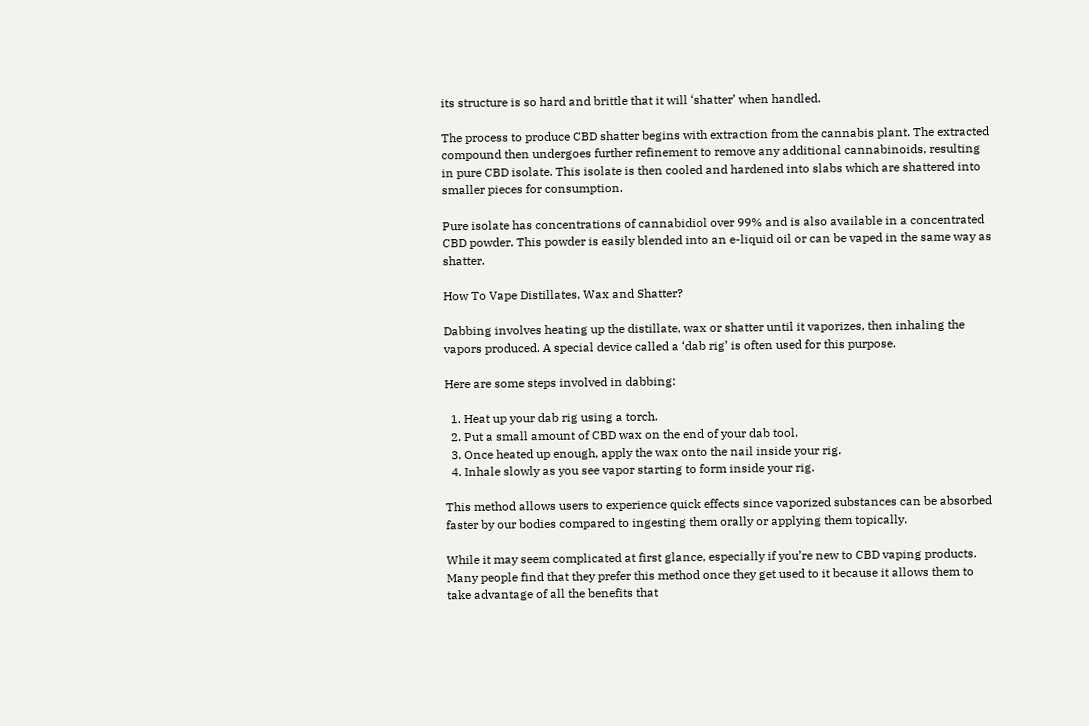its structure is so hard and brittle that it will ‘shatter’ when handled.

The process to produce CBD shatter begins with extraction from the cannabis plant. The extracted compound then undergoes further refinement to remove any additional cannabinoids, resulting in pure CBD isolate. This isolate is then cooled and hardened into slabs which are shattered into smaller pieces for consumption.

Pure isolate has concentrations of cannabidiol over 99% and is also available in a concentrated CBD powder. This powder is easily blended into an e-liquid oil or can be vaped in the same way as shatter.

How To Vape Distillates, Wax and Shatter?

Dabbing involves heating up the distillate, wax or shatter until it vaporizes, then inhaling the vapors produced. A special device called a ‘dab rig’ is often used for this purpose.

Here are some steps involved in dabbing:

  1. Heat up your dab rig using a torch.
  2. Put a small amount of CBD wax on the end of your dab tool.
  3. Once heated up enough, apply the wax onto the nail inside your rig.
  4. Inhale slowly as you see vapor starting to form inside your rig.

This method allows users to experience quick effects since vaporized substances can be absorbed faster by our bodies compared to ingesting them orally or applying them topically.

While it may seem complicated at first glance, especially if you’re new to CBD vaping products. Many people find that they prefer this method once they get used to it because it allows them to take advantage of all the benefits that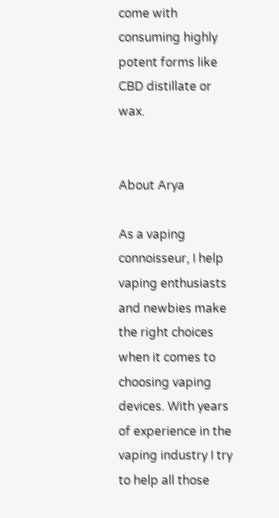come with consuming highly potent forms like CBD distillate or wax.


About Arya

As a vaping connoisseur, I help vaping enthusiasts and newbies make the right choices when it comes to choosing vaping devices. With years of experience in the vaping industry I try to help all those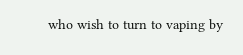who wish to turn to vaping by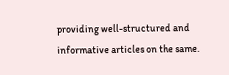providing well-structured and informative articles on the same.